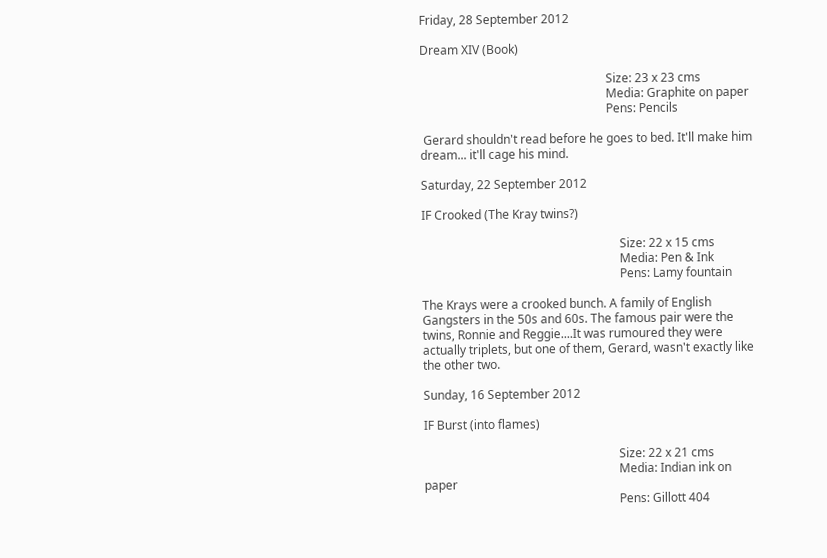Friday, 28 September 2012

Dream XIV (Book)

                                                              Size: 23 x 23 cms
                                                              Media: Graphite on paper
                                                              Pens: Pencils

 Gerard shouldn't read before he goes to bed. It'll make him dream... it'll cage his mind.

Saturday, 22 September 2012

IF Crooked (The Kray twins?)

                                                                  Size: 22 x 15 cms
                                                                  Media: Pen & Ink
                                                                  Pens: Lamy fountain

The Krays were a crooked bunch. A family of English Gangsters in the 50s and 60s. The famous pair were the twins, Ronnie and Reggie....It was rumoured they were actually triplets, but one of them, Gerard, wasn't exactly like the other two.

Sunday, 16 September 2012

IF Burst (into flames)

                                                                 Size: 22 x 21 cms
                                                                 Media: Indian ink on paper
                                                                 Pens: Gillott 404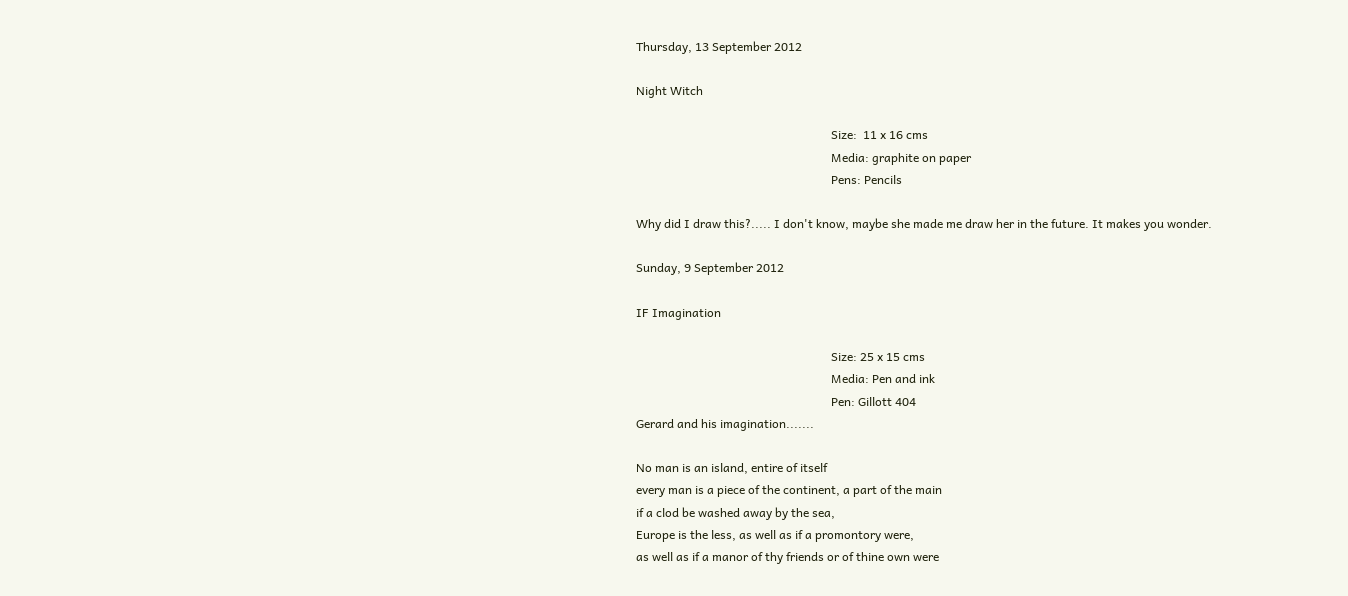Thursday, 13 September 2012

Night Witch

                                                                 Size:  11 x 16 cms
                                                                 Media: graphite on paper
                                                                 Pens: Pencils

Why did I draw this?..... I don't know, maybe she made me draw her in the future. It makes you wonder.

Sunday, 9 September 2012

IF Imagination

                                                                 Size: 25 x 15 cms
                                                                 Media: Pen and ink
                                                                 Pen: Gillott 404
Gerard and his imagination.......

No man is an island, entire of itself
every man is a piece of the continent, a part of the main
if a clod be washed away by the sea,
Europe is the less, as well as if a promontory were,
as well as if a manor of thy friends or of thine own were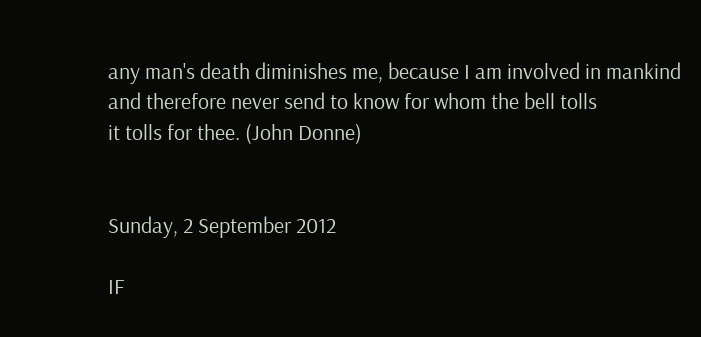any man's death diminishes me, because I am involved in mankind
and therefore never send to know for whom the bell tolls
it tolls for thee. (John Donne)


Sunday, 2 September 2012

IF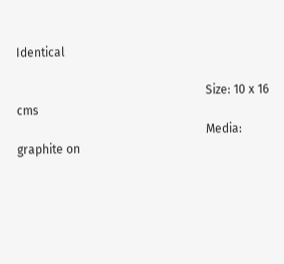Identical

                                                               Size: 10 x 16 cms
                                                               Media: graphite on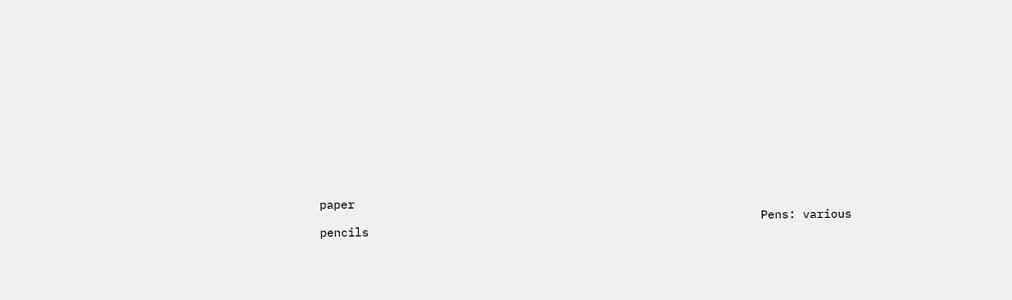paper
                                                               Pens: various pencils